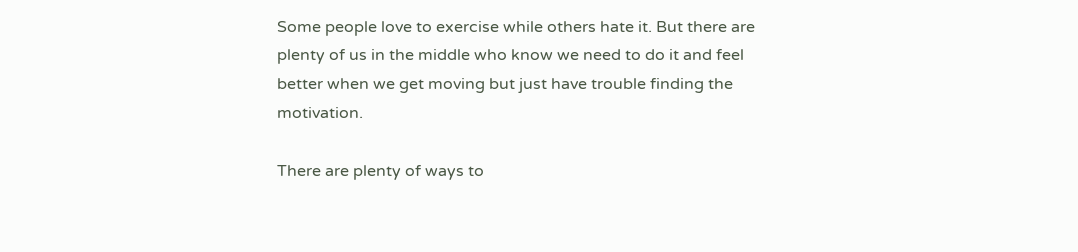Some people love to exercise while others hate it. But there are plenty of us in the middle who know we need to do it and feel better when we get moving but just have trouble finding the motivation.

There are plenty of ways to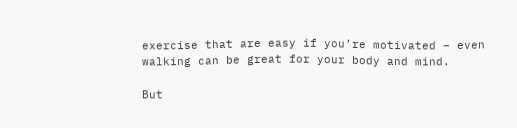exercise that are easy if you’re motivated – even walking can be great for your body and mind.

But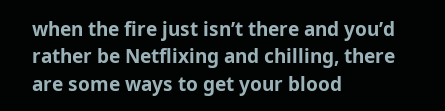when the fire just isn’t there and you’d rather be Netflixing and chilling, there are some ways to get your blood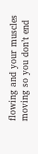flowing and your muscles moving so you don’t end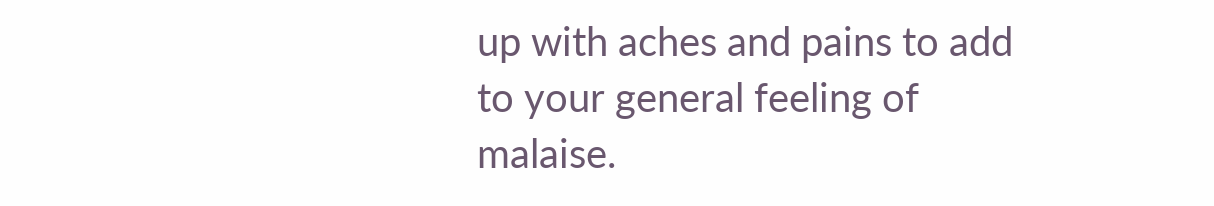up with aches and pains to add to your general feeling of malaise.